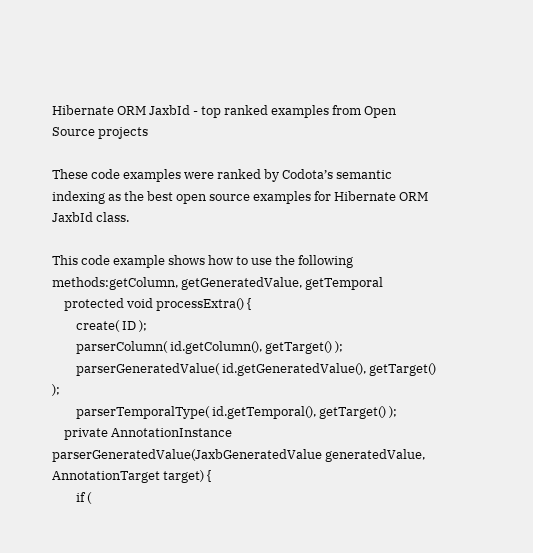Hibernate ORM JaxbId - top ranked examples from Open Source projects

These code examples were ranked by Codota’s semantic indexing as the best open source examples for Hibernate ORM JaxbId class.

This code example shows how to use the following methods:getColumn, getGeneratedValue, getTemporal
    protected void processExtra() {
        create( ID );
        parserColumn( id.getColumn(), getTarget() );
        parserGeneratedValue( id.getGeneratedValue(), getTarget() );
        parserTemporalType( id.getTemporal(), getTarget() );
    private AnnotationInstance parserGeneratedValue(JaxbGeneratedValue generatedValue, AnnotationTarget target) {
        if (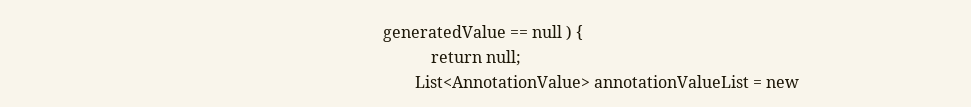generatedValue == null ) {
            return null;
        List<AnnotationValue> annotationValueList = new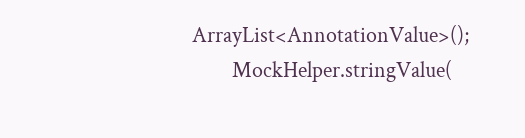ArrayList<AnnotationValue>();
        MockHelper.stringValue(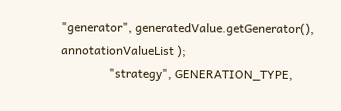"generator", generatedValue.getGenerator(), annotationValueList );
                "strategy", GENERATION_TYPE,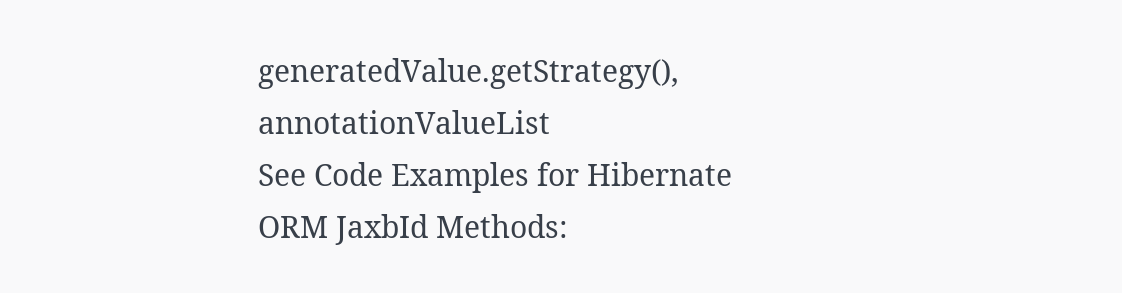generatedValue.getStrategy(), annotationValueList
See Code Examples for Hibernate ORM JaxbId Methods: